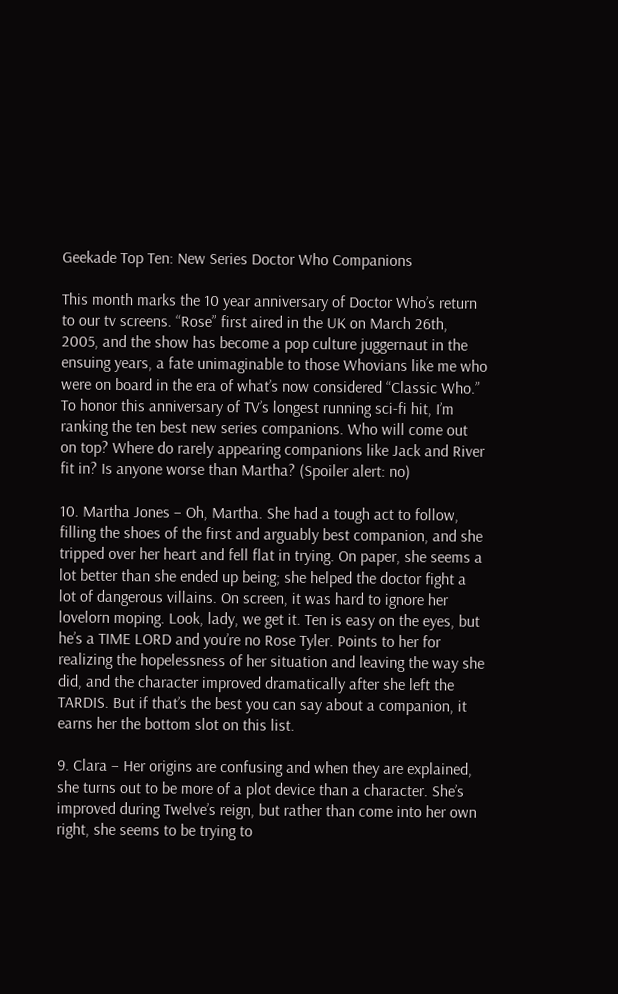Geekade Top Ten: New Series Doctor Who Companions

This month marks the 10 year anniversary of Doctor Who’s return to our tv screens. “Rose” first aired in the UK on March 26th, 2005, and the show has become a pop culture juggernaut in the ensuing years, a fate unimaginable to those Whovians like me who were on board in the era of what’s now considered “Classic Who.” To honor this anniversary of TV’s longest running sci-fi hit, I’m ranking the ten best new series companions. Who will come out on top? Where do rarely appearing companions like Jack and River fit in? Is anyone worse than Martha? (Spoiler alert: no)

10. Martha Jones – Oh, Martha. She had a tough act to follow, filling the shoes of the first and arguably best companion, and she tripped over her heart and fell flat in trying. On paper, she seems a lot better than she ended up being; she helped the doctor fight a lot of dangerous villains. On screen, it was hard to ignore her lovelorn moping. Look, lady, we get it. Ten is easy on the eyes, but he’s a TIME LORD and you’re no Rose Tyler. Points to her for realizing the hopelessness of her situation and leaving the way she did, and the character improved dramatically after she left the TARDIS. But if that’s the best you can say about a companion, it earns her the bottom slot on this list.

9. Clara – Her origins are confusing and when they are explained, she turns out to be more of a plot device than a character. She’s improved during Twelve’s reign, but rather than come into her own right, she seems to be trying to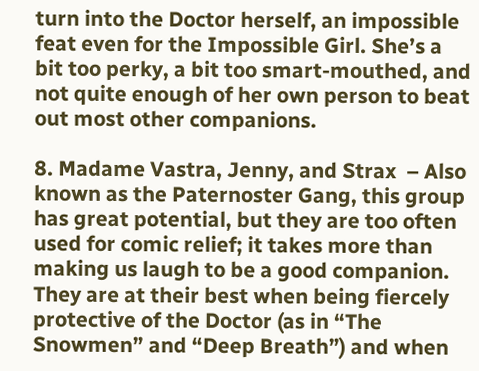turn into the Doctor herself, an impossible feat even for the Impossible Girl. She’s a bit too perky, a bit too smart-mouthed, and not quite enough of her own person to beat out most other companions.

8. Madame Vastra, Jenny, and Strax  – Also known as the Paternoster Gang, this group has great potential, but they are too often used for comic relief; it takes more than making us laugh to be a good companion. They are at their best when being fiercely protective of the Doctor (as in “The Snowmen” and “Deep Breath”) and when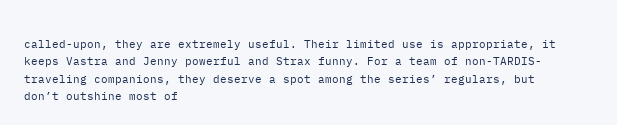called-upon, they are extremely useful. Their limited use is appropriate, it keeps Vastra and Jenny powerful and Strax funny. For a team of non-TARDIS-traveling companions, they deserve a spot among the series’ regulars, but don’t outshine most of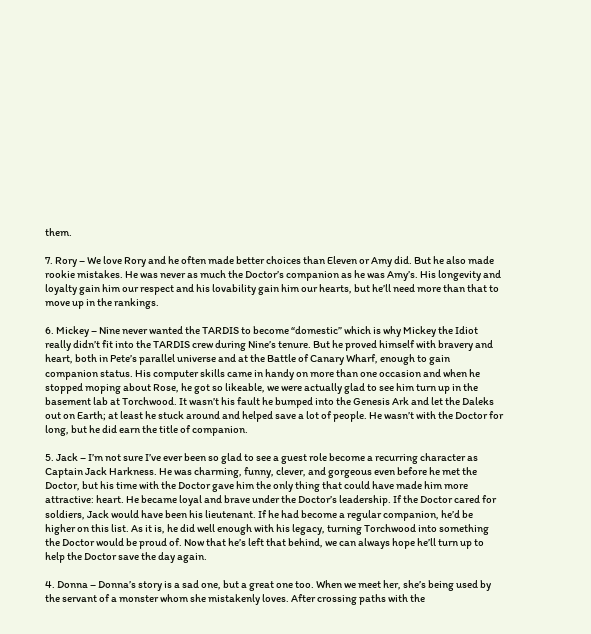them.

7. Rory – We love Rory and he often made better choices than Eleven or Amy did. But he also made rookie mistakes. He was never as much the Doctor’s companion as he was Amy’s. His longevity and loyalty gain him our respect and his lovability gain him our hearts, but he’ll need more than that to move up in the rankings.

6. Mickey – Nine never wanted the TARDIS to become “domestic” which is why Mickey the Idiot really didn’t fit into the TARDIS crew during Nine’s tenure. But he proved himself with bravery and heart, both in Pete’s parallel universe and at the Battle of Canary Wharf, enough to gain companion status. His computer skills came in handy on more than one occasion and when he stopped moping about Rose, he got so likeable, we were actually glad to see him turn up in the basement lab at Torchwood. It wasn’t his fault he bumped into the Genesis Ark and let the Daleks out on Earth; at least he stuck around and helped save a lot of people. He wasn’t with the Doctor for long, but he did earn the title of companion.

5. Jack – I’m not sure I’ve ever been so glad to see a guest role become a recurring character as Captain Jack Harkness. He was charming, funny, clever, and gorgeous even before he met the Doctor, but his time with the Doctor gave him the only thing that could have made him more attractive: heart. He became loyal and brave under the Doctor’s leadership. If the Doctor cared for soldiers, Jack would have been his lieutenant. If he had become a regular companion, he’d be higher on this list. As it is, he did well enough with his legacy, turning Torchwood into something the Doctor would be proud of. Now that he’s left that behind, we can always hope he’ll turn up to help the Doctor save the day again.

4. Donna – Donna’s story is a sad one, but a great one too. When we meet her, she’s being used by the servant of a monster whom she mistakenly loves. After crossing paths with the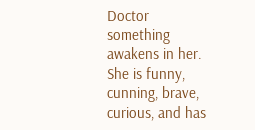Doctor something awakens in her. She is funny, cunning, brave, curious, and has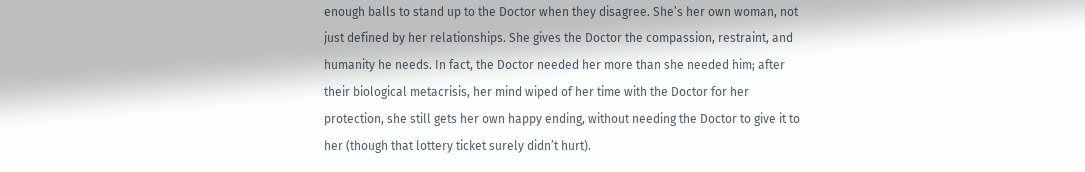enough balls to stand up to the Doctor when they disagree. She’s her own woman, not just defined by her relationships. She gives the Doctor the compassion, restraint, and humanity he needs. In fact, the Doctor needed her more than she needed him; after their biological metacrisis, her mind wiped of her time with the Doctor for her protection, she still gets her own happy ending, without needing the Doctor to give it to her (though that lottery ticket surely didn’t hurt).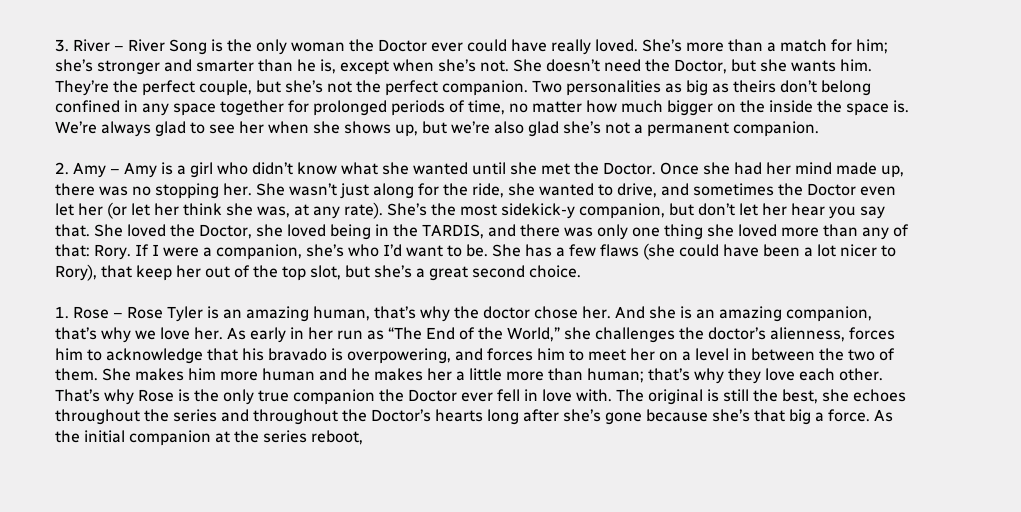3. River – River Song is the only woman the Doctor ever could have really loved. She’s more than a match for him; she’s stronger and smarter than he is, except when she’s not. She doesn’t need the Doctor, but she wants him. They’re the perfect couple, but she’s not the perfect companion. Two personalities as big as theirs don’t belong confined in any space together for prolonged periods of time, no matter how much bigger on the inside the space is. We’re always glad to see her when she shows up, but we’re also glad she’s not a permanent companion.

2. Amy – Amy is a girl who didn’t know what she wanted until she met the Doctor. Once she had her mind made up, there was no stopping her. She wasn’t just along for the ride, she wanted to drive, and sometimes the Doctor even let her (or let her think she was, at any rate). She’s the most sidekick-y companion, but don’t let her hear you say that. She loved the Doctor, she loved being in the TARDIS, and there was only one thing she loved more than any of that: Rory. If I were a companion, she’s who I’d want to be. She has a few flaws (she could have been a lot nicer to Rory), that keep her out of the top slot, but she’s a great second choice.

1. Rose – Rose Tyler is an amazing human, that’s why the doctor chose her. And she is an amazing companion, that’s why we love her. As early in her run as “The End of the World,” she challenges the doctor’s alienness, forces him to acknowledge that his bravado is overpowering, and forces him to meet her on a level in between the two of them. She makes him more human and he makes her a little more than human; that’s why they love each other. That’s why Rose is the only true companion the Doctor ever fell in love with. The original is still the best, she echoes throughout the series and throughout the Doctor’s hearts long after she’s gone because she’s that big a force. As the initial companion at the series reboot,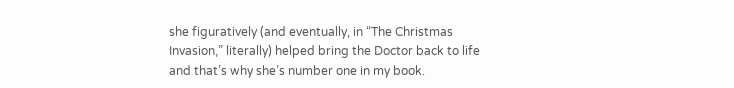she figuratively (and eventually, in “The Christmas Invasion,” literally) helped bring the Doctor back to life and that’s why she’s number one in my book.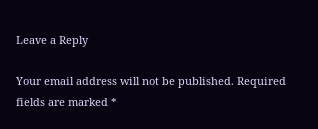Leave a Reply

Your email address will not be published. Required fields are marked *